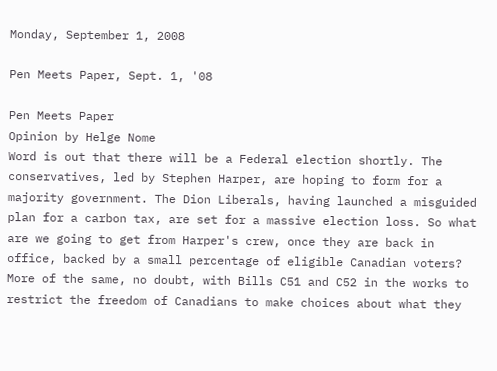Monday, September 1, 2008

Pen Meets Paper, Sept. 1, '08

Pen Meets Paper
Opinion by Helge Nome
Word is out that there will be a Federal election shortly. The conservatives, led by Stephen Harper, are hoping to form for a majority government. The Dion Liberals, having launched a misguided plan for a carbon tax, are set for a massive election loss. So what are we going to get from Harper's crew, once they are back in office, backed by a small percentage of eligible Canadian voters?
More of the same, no doubt, with Bills C51 and C52 in the works to restrict the freedom of Canadians to make choices about what they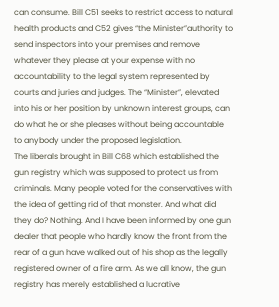can consume. Bill C51 seeks to restrict access to natural health products and C52 gives “the Minister”authority to send inspectors into your premises and remove whatever they please at your expense with no accountability to the legal system represented by courts and juries and judges. The “Minister”, elevated into his or her position by unknown interest groups, can do what he or she pleases without being accountable to anybody under the proposed legislation.
The liberals brought in Bill C68 which established the gun registry which was supposed to protect us from criminals. Many people voted for the conservatives with the idea of getting rid of that monster. And what did they do? Nothing. And I have been informed by one gun dealer that people who hardly know the front from the rear of a gun have walked out of his shop as the legally registered owner of a fire arm. As we all know, the gun registry has merely established a lucrative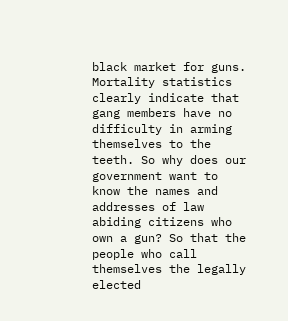black market for guns. Mortality statistics clearly indicate that gang members have no difficulty in arming themselves to the teeth. So why does our government want to know the names and addresses of law abiding citizens who own a gun? So that the people who call themselves the legally elected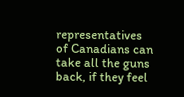representatives of Canadians can take all the guns back, if they feel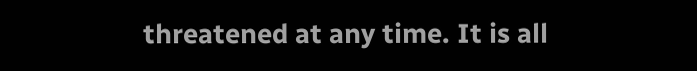threatened at any time. It is all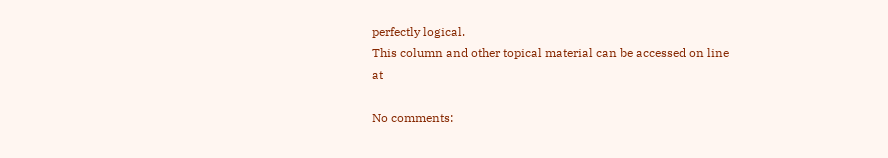perfectly logical.
This column and other topical material can be accessed on line at

No comments: